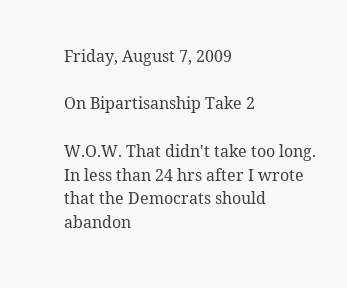Friday, August 7, 2009

On Bipartisanship Take 2

W.O.W. That didn't take too long. In less than 24 hrs after I wrote that the Democrats should abandon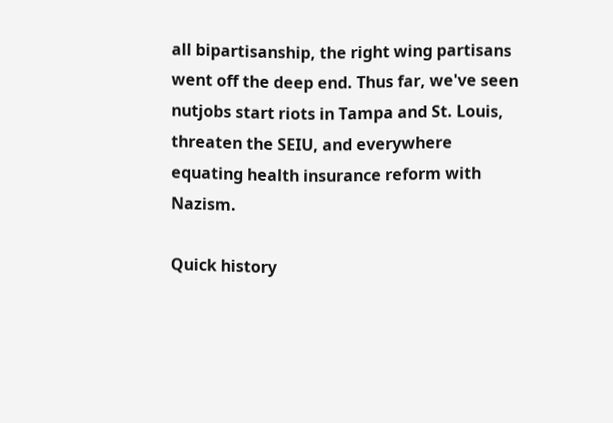all bipartisanship, the right wing partisans went off the deep end. Thus far, we've seen nutjobs start riots in Tampa and St. Louis, threaten the SEIU, and everywhere equating health insurance reform with Nazism.

Quick history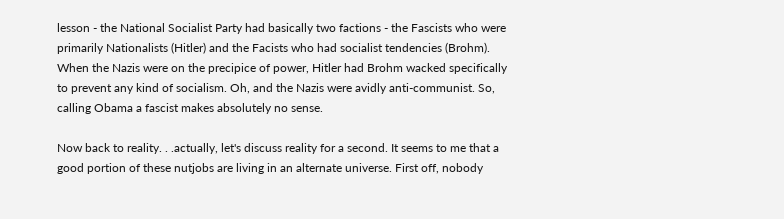lesson - the National Socialist Party had basically two factions - the Fascists who were primarily Nationalists (Hitler) and the Facists who had socialist tendencies (Brohm). When the Nazis were on the precipice of power, Hitler had Brohm wacked specifically to prevent any kind of socialism. Oh, and the Nazis were avidly anti-communist. So, calling Obama a fascist makes absolutely no sense.

Now back to reality. . .actually, let's discuss reality for a second. It seems to me that a good portion of these nutjobs are living in an alternate universe. First off, nobody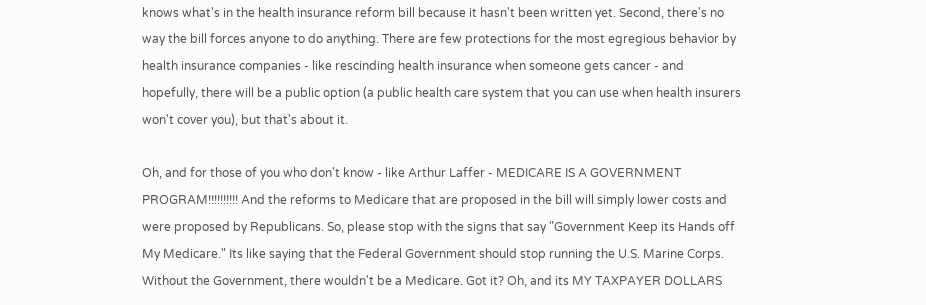knows what's in the health insurance reform bill because it hasn't been written yet. Second, there's no way the bill forces anyone to do anything. There are few protections for the most egregious behavior by health insurance companies - like rescinding health insurance when someone gets cancer - and hopefully, there will be a public option (a public health care system that you can use when health insurers won't cover you), but that's about it.

Oh, and for those of you who don't know - like Arthur Laffer - MEDICARE IS A GOVERNMENT PROGRAM!!!!!!!!!! And the reforms to Medicare that are proposed in the bill will simply lower costs and were proposed by Republicans. So, please stop with the signs that say "Government Keep its Hands off My Medicare." Its like saying that the Federal Government should stop running the U.S. Marine Corps. Without the Government, there wouldn't be a Medicare. Got it? Oh, and its MY TAXPAYER DOLLARS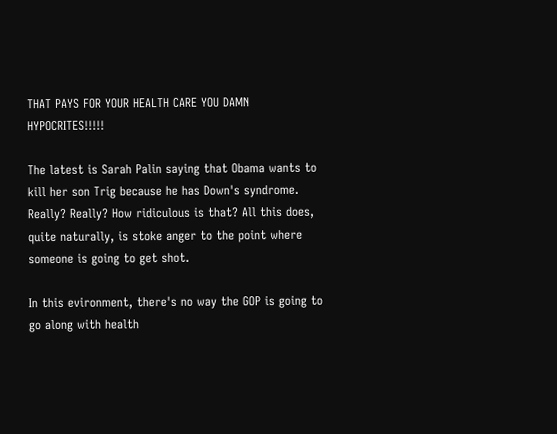THAT PAYS FOR YOUR HEALTH CARE YOU DAMN HYPOCRITES!!!!!

The latest is Sarah Palin saying that Obama wants to kill her son Trig because he has Down's syndrome. Really? Really? How ridiculous is that? All this does, quite naturally, is stoke anger to the point where someone is going to get shot.

In this evironment, there's no way the GOP is going to go along with health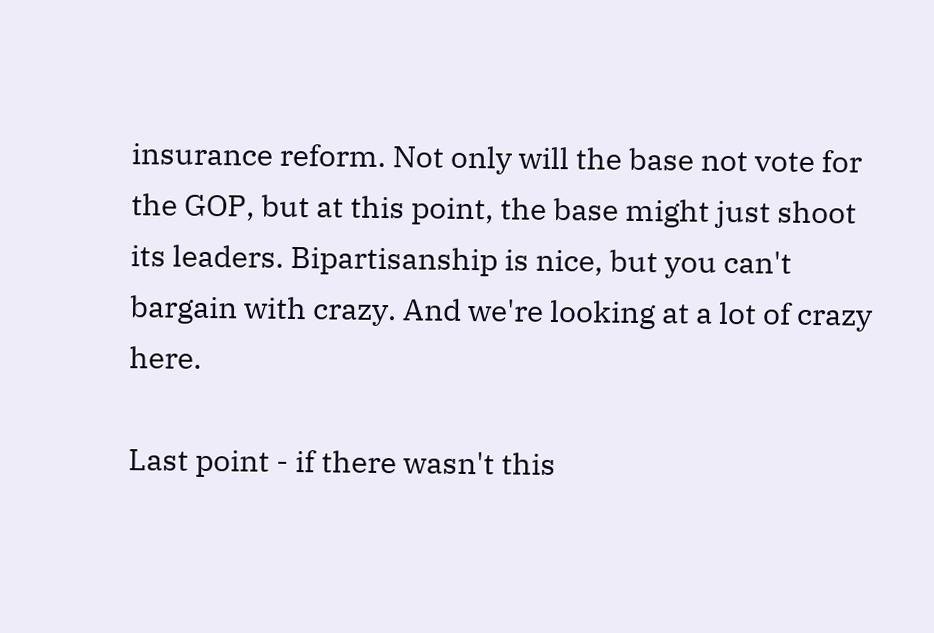insurance reform. Not only will the base not vote for the GOP, but at this point, the base might just shoot its leaders. Bipartisanship is nice, but you can't bargain with crazy. And we're looking at a lot of crazy here.

Last point - if there wasn't this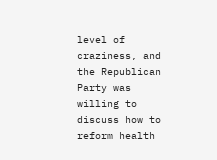level of craziness, and the Republican Party was willing to discuss how to reform health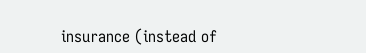insurance (instead of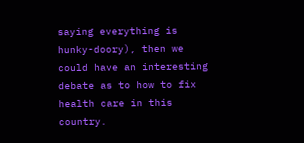saying everything is hunky-doory), then we could have an interesting debate as to how to fix health care in this country.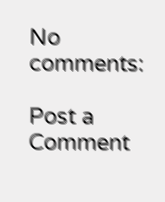No comments:

Post a Comment